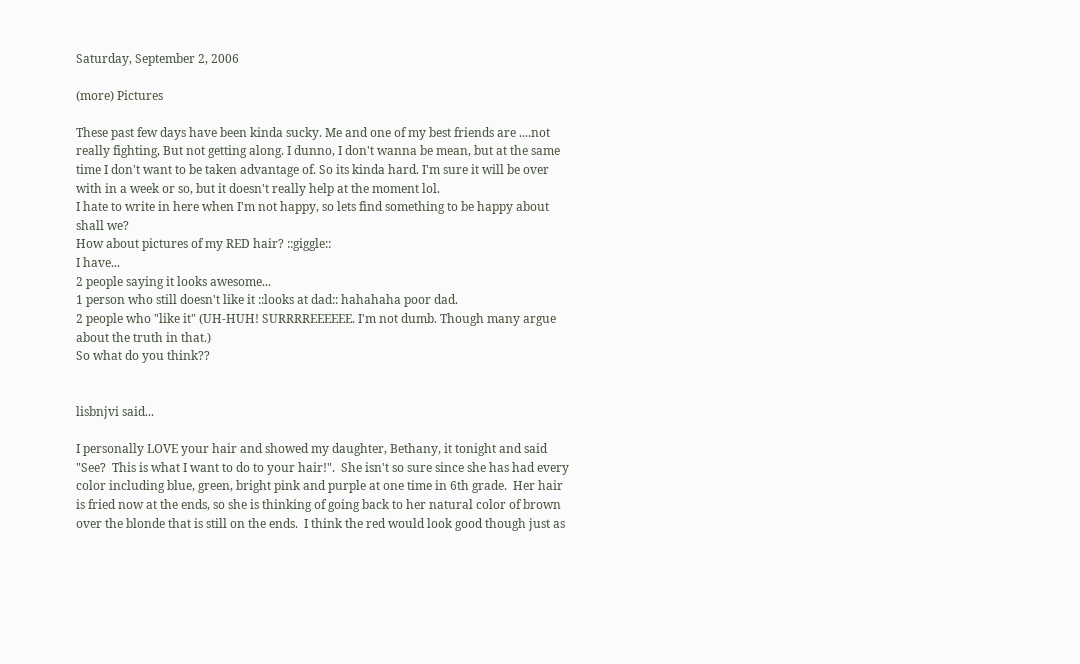Saturday, September 2, 2006

(more) Pictures

These past few days have been kinda sucky. Me and one of my best friends are ....not really fighting, But not getting along. I dunno, I don't wanna be mean, but at the same time I don't want to be taken advantage of. So its kinda hard. I'm sure it will be over with in a week or so, but it doesn't really help at the moment lol.
I hate to write in here when I'm not happy, so lets find something to be happy about shall we?
How about pictures of my RED hair? ::giggle::
I have...
2 people saying it looks awesome...
1 person who still doesn't like it ::looks at dad:: hahahaha poor dad.
2 people who "like it" (UH-HUH! SURRRREEEEEE. I'm not dumb. Though many argue about the truth in that.)
So what do you think??


lisbnjvi said...

I personally LOVE your hair and showed my daughter, Bethany, it tonight and said "See?  This is what I want to do to your hair!".  She isn't so sure since she has had every color including blue, green, bright pink and purple at one time in 6th grade.  Her hair is fried now at the ends, so she is thinking of going back to her natural color of brown over the blonde that is still on the ends.  I think the red would look good though just as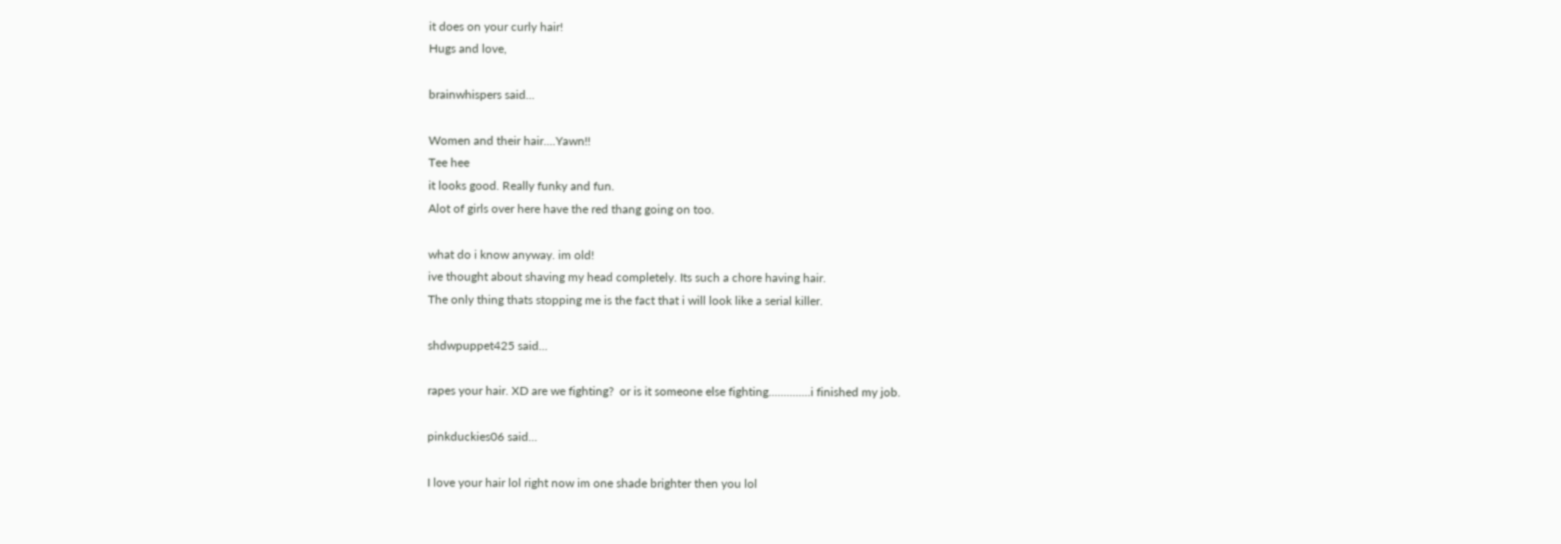it does on your curly hair!
Hugs and love,

brainwhispers said...

Women and their hair....Yawn!!
Tee hee
it looks good. Really funky and fun.
Alot of girls over here have the red thang going on too.

what do i know anyway. im old!
ive thought about shaving my head completely. Its such a chore having hair.
The only thing thats stopping me is the fact that i will look like a serial killer.

shdwpuppet425 said...

rapes your hair. XD are we fighting?  or is it someone else fighting..............i finished my job.

pinkduckies06 said...

I love your hair lol right now im one shade brighter then you lol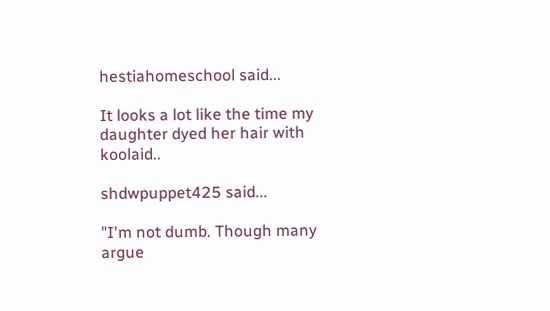hestiahomeschool said...

It looks a lot like the time my daughter dyed her hair with koolaid..

shdwpuppet425 said...

"I'm not dumb. Though many argue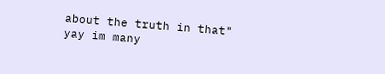about the truth in that"
yay im many